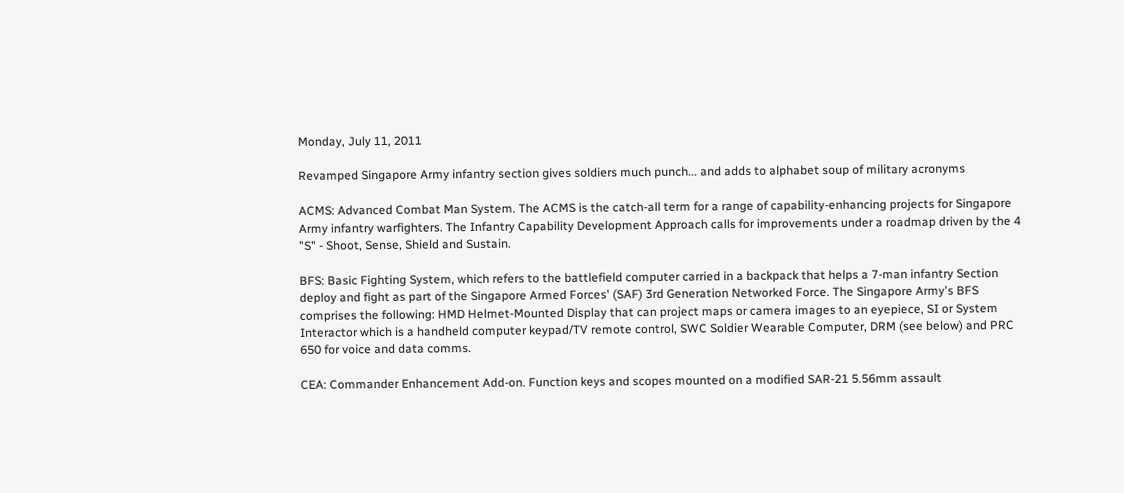Monday, July 11, 2011

Revamped Singapore Army infantry section gives soldiers much punch... and adds to alphabet soup of military acronyms

ACMS: Advanced Combat Man System. The ACMS is the catch-all term for a range of capability-enhancing projects for Singapore Army infantry warfighters. The Infantry Capability Development Approach calls for improvements under a roadmap driven by the 4 "S" - Shoot, Sense, Shield and Sustain.

BFS: Basic Fighting System, which refers to the battlefield computer carried in a backpack that helps a 7-man infantry Section deploy and fight as part of the Singapore Armed Forces' (SAF) 3rd Generation Networked Force. The Singapore Army's BFS comprises the following: HMD Helmet-Mounted Display that can project maps or camera images to an eyepiece, SI or System Interactor which is a handheld computer keypad/TV remote control, SWC Soldier Wearable Computer, DRM (see below) and PRC 650 for voice and data comms.

CEA: Commander Enhancement Add-on. Function keys and scopes mounted on a modified SAR-21 5.56mm assault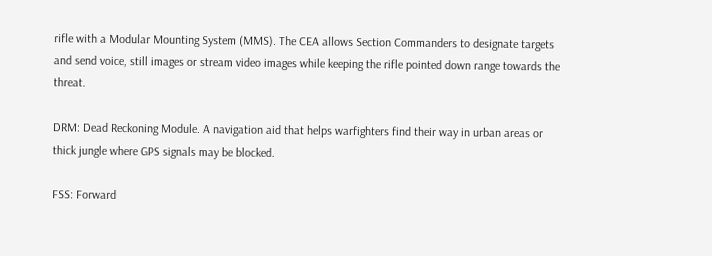rifle with a Modular Mounting System (MMS). The CEA allows Section Commanders to designate targets and send voice, still images or stream video images while keeping the rifle pointed down range towards the threat.

DRM: Dead Reckoning Module. A navigation aid that helps warfighters find their way in urban areas or thick jungle where GPS signals may be blocked.

FSS: Forward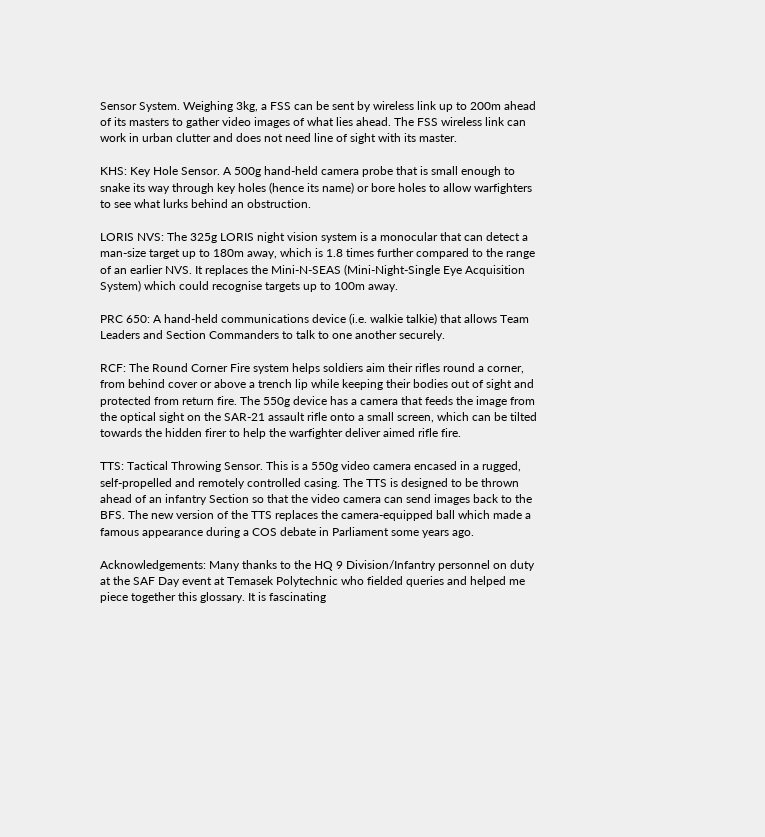Sensor System. Weighing 3kg, a FSS can be sent by wireless link up to 200m ahead of its masters to gather video images of what lies ahead. The FSS wireless link can work in urban clutter and does not need line of sight with its master.

KHS: Key Hole Sensor. A 500g hand-held camera probe that is small enough to snake its way through key holes (hence its name) or bore holes to allow warfighters to see what lurks behind an obstruction.

LORIS NVS: The 325g LORIS night vision system is a monocular that can detect a man-size target up to 180m away, which is 1.8 times further compared to the range of an earlier NVS. It replaces the Mini-N-SEAS (Mini-Night-Single Eye Acquisition System) which could recognise targets up to 100m away.

PRC 650: A hand-held communications device (i.e. walkie talkie) that allows Team Leaders and Section Commanders to talk to one another securely.

RCF: The Round Corner Fire system helps soldiers aim their rifles round a corner, from behind cover or above a trench lip while keeping their bodies out of sight and protected from return fire. The 550g device has a camera that feeds the image from the optical sight on the SAR-21 assault rifle onto a small screen, which can be tilted towards the hidden firer to help the warfighter deliver aimed rifle fire.

TTS: Tactical Throwing Sensor. This is a 550g video camera encased in a rugged, self-propelled and remotely controlled casing. The TTS is designed to be thrown ahead of an infantry Section so that the video camera can send images back to the BFS. The new version of the TTS replaces the camera-equipped ball which made a famous appearance during a COS debate in Parliament some years ago.

Acknowledgements: Many thanks to the HQ 9 Division/Infantry personnel on duty at the SAF Day event at Temasek Polytechnic who fielded queries and helped me piece together this glossary. It is fascinating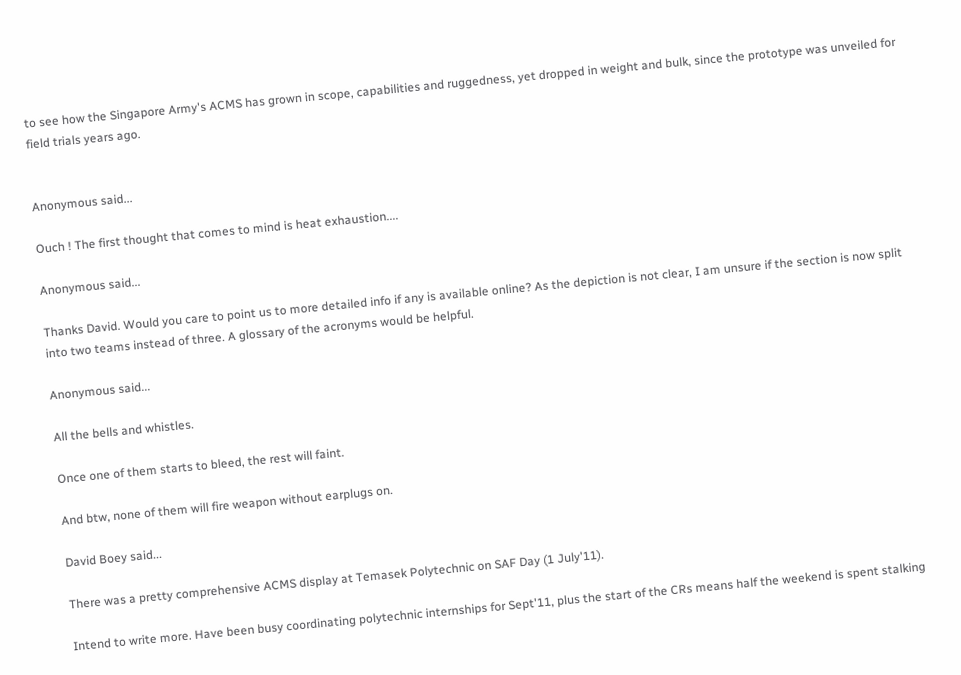to see how the Singapore Army's ACMS has grown in scope, capabilities and ruggedness, yet dropped in weight and bulk, since the prototype was unveiled for field trials years ago.


Anonymous said...

Ouch ! The first thought that comes to mind is heat exhaustion....

Anonymous said...

Thanks David. Would you care to point us to more detailed info if any is available online? As the depiction is not clear, I am unsure if the section is now split into two teams instead of three. A glossary of the acronyms would be helpful.

Anonymous said...

All the bells and whistles.

Once one of them starts to bleed, the rest will faint.

And btw, none of them will fire weapon without earplugs on.

David Boey said...

There was a pretty comprehensive ACMS display at Temasek Polytechnic on SAF Day (1 July'11).

Intend to write more. Have been busy coordinating polytechnic internships for Sept'11, plus the start of the CRs means half the weekend is spent stalking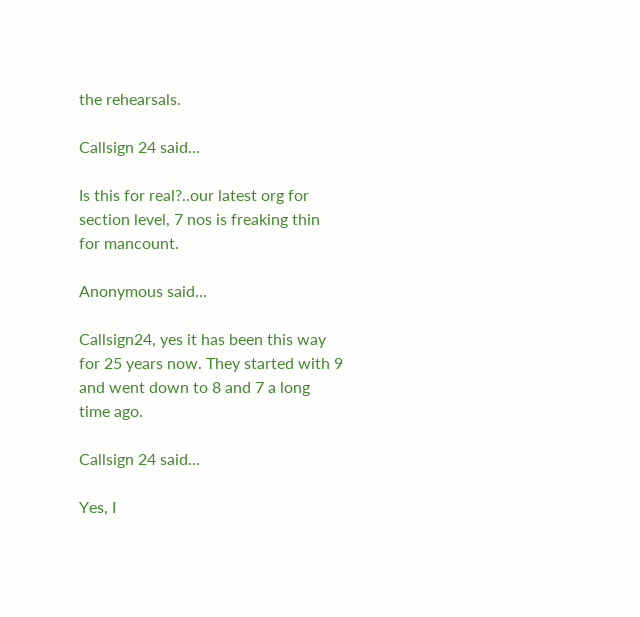the rehearsals.

Callsign 24 said...

Is this for real?..our latest org for section level, 7 nos is freaking thin for mancount.

Anonymous said...

Callsign24, yes it has been this way for 25 years now. They started with 9 and went down to 8 and 7 a long time ago.

Callsign 24 said...

Yes, I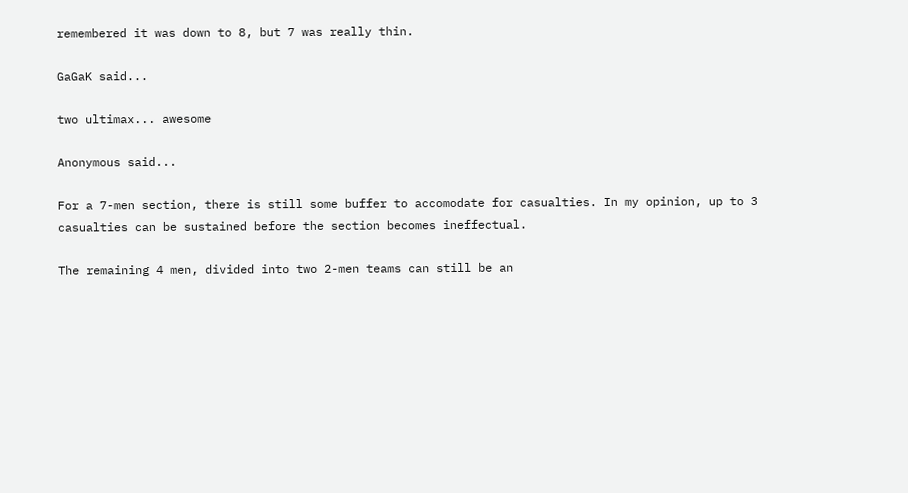remembered it was down to 8, but 7 was really thin.

GaGaK said...

two ultimax... awesome

Anonymous said...

For a 7-men section, there is still some buffer to accomodate for casualties. In my opinion, up to 3 casualties can be sustained before the section becomes ineffectual.

The remaining 4 men, divided into two 2-men teams can still be an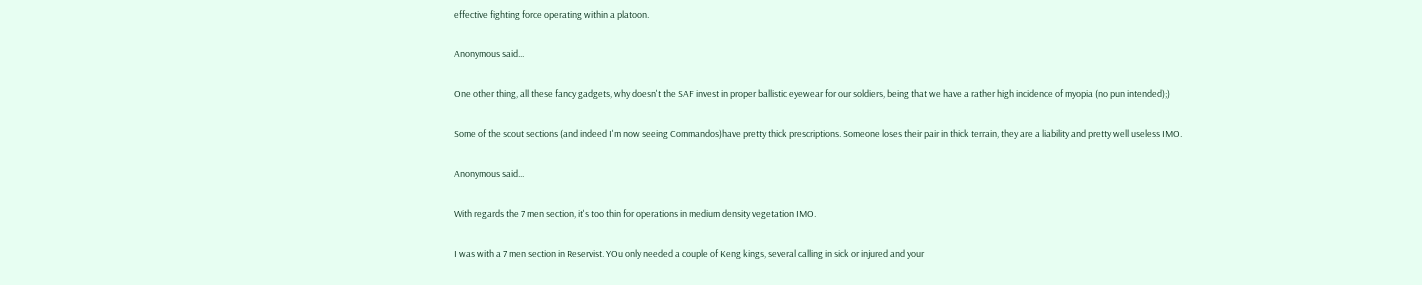effective fighting force operating within a platoon.

Anonymous said...

One other thing, all these fancy gadgets, why doesn't the SAF invest in proper ballistic eyewear for our soldiers, being that we have a rather high incidence of myopia (no pun intended);)

Some of the scout sections (and indeed I'm now seeing Commandos)have pretty thick prescriptions. Someone loses their pair in thick terrain, they are a liability and pretty well useless IMO.

Anonymous said...

With regards the 7 men section, it's too thin for operations in medium density vegetation IMO.

I was with a 7 men section in Reservist. YOu only needed a couple of Keng kings, several calling in sick or injured and your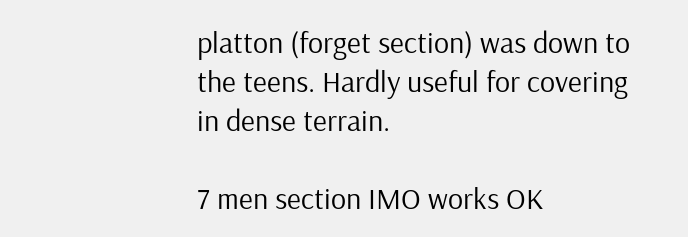platton (forget section) was down to the teens. Hardly useful for covering in dense terrain.

7 men section IMO works OK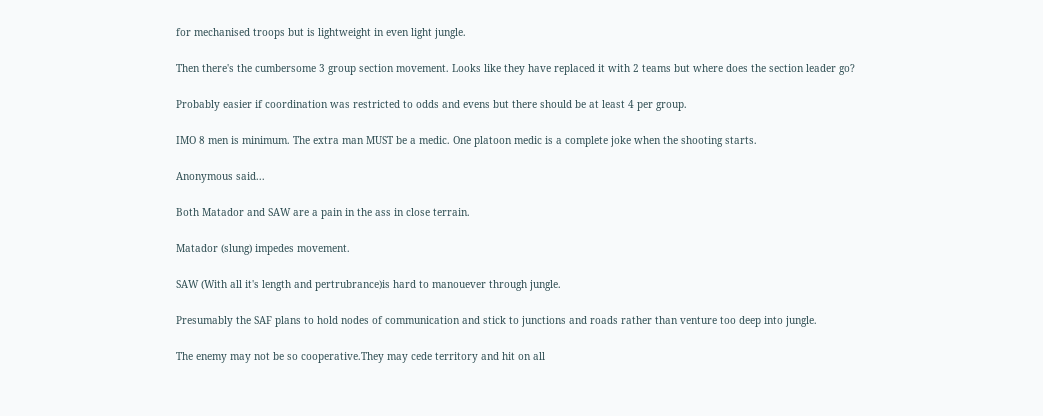for mechanised troops but is lightweight in even light jungle.

Then there's the cumbersome 3 group section movement. Looks like they have replaced it with 2 teams but where does the section leader go?

Probably easier if coordination was restricted to odds and evens but there should be at least 4 per group.

IMO 8 men is minimum. The extra man MUST be a medic. One platoon medic is a complete joke when the shooting starts.

Anonymous said...

Both Matador and SAW are a pain in the ass in close terrain.

Matador (slung) impedes movement.

SAW (With all it's length and pertrubrance)is hard to manouever through jungle.

Presumably the SAF plans to hold nodes of communication and stick to junctions and roads rather than venture too deep into jungle.

The enemy may not be so cooperative.They may cede territory and hit on all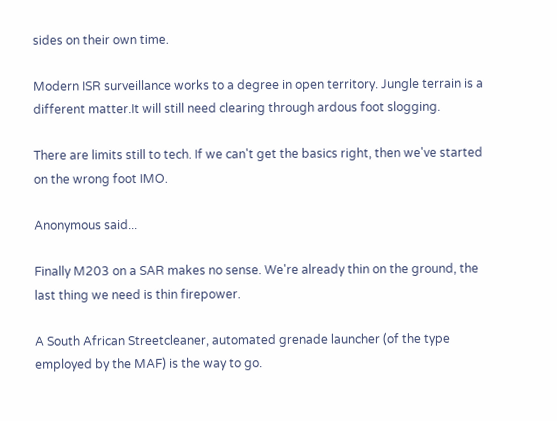sides on their own time.

Modern ISR surveillance works to a degree in open territory. Jungle terrain is a different matter.It will still need clearing through ardous foot slogging.

There are limits still to tech. If we can't get the basics right, then we've started on the wrong foot IMO.

Anonymous said...

Finally M203 on a SAR makes no sense. We're already thin on the ground, the last thing we need is thin firepower.

A South African Streetcleaner, automated grenade launcher (of the type employed by the MAF) is the way to go.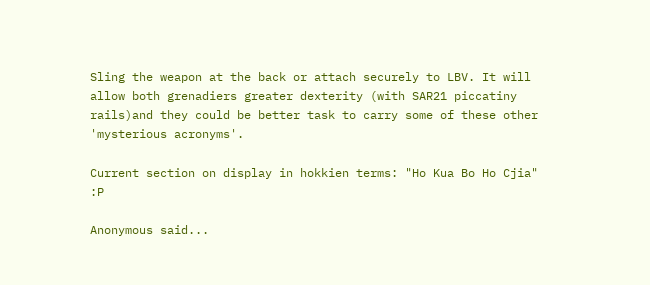Sling the weapon at the back or attach securely to LBV. It will allow both grenadiers greater dexterity (with SAR21 piccatiny rails)and they could be better task to carry some of these other 'mysterious acronyms'.

Current section on display in hokkien terms: "Ho Kua Bo Ho Cjia" :P

Anonymous said...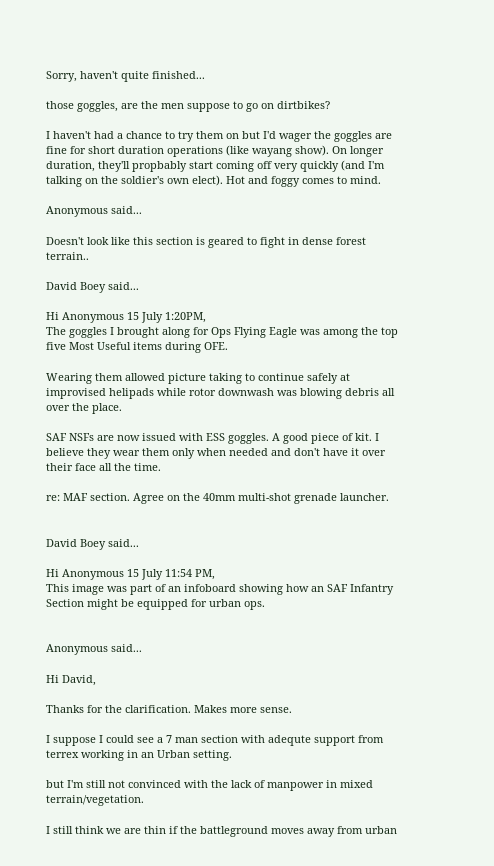Sorry, haven't quite finished...

those goggles, are the men suppose to go on dirtbikes?

I haven't had a chance to try them on but I'd wager the goggles are fine for short duration operations (like wayang show). On longer duration, they'll propbably start coming off very quickly (and I'm talking on the soldier's own elect). Hot and foggy comes to mind.

Anonymous said...

Doesn't look like this section is geared to fight in dense forest terrain..

David Boey said...

Hi Anonymous 15 July 1:20PM,
The goggles I brought along for Ops Flying Eagle was among the top five Most Useful items during OFE.

Wearing them allowed picture taking to continue safely at improvised helipads while rotor downwash was blowing debris all over the place.

SAF NSFs are now issued with ESS goggles. A good piece of kit. I believe they wear them only when needed and don't have it over their face all the time.

re: MAF section. Agree on the 40mm multi-shot grenade launcher.


David Boey said...

Hi Anonymous 15 July 11:54 PM,
This image was part of an infoboard showing how an SAF Infantry Section might be equipped for urban ops.


Anonymous said...

Hi David,

Thanks for the clarification. Makes more sense.

I suppose I could see a 7 man section with adequte support from terrex working in an Urban setting.

but I'm still not convinced with the lack of manpower in mixed terrain/vegetation.

I still think we are thin if the battleground moves away from urban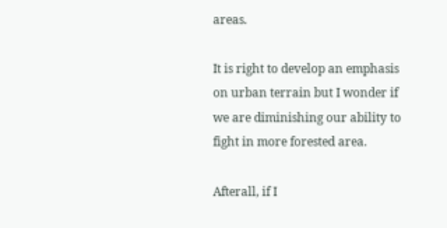areas.

It is right to develop an emphasis on urban terrain but I wonder if we are diminishing our ability to fight in more forested area.

Afterall, if I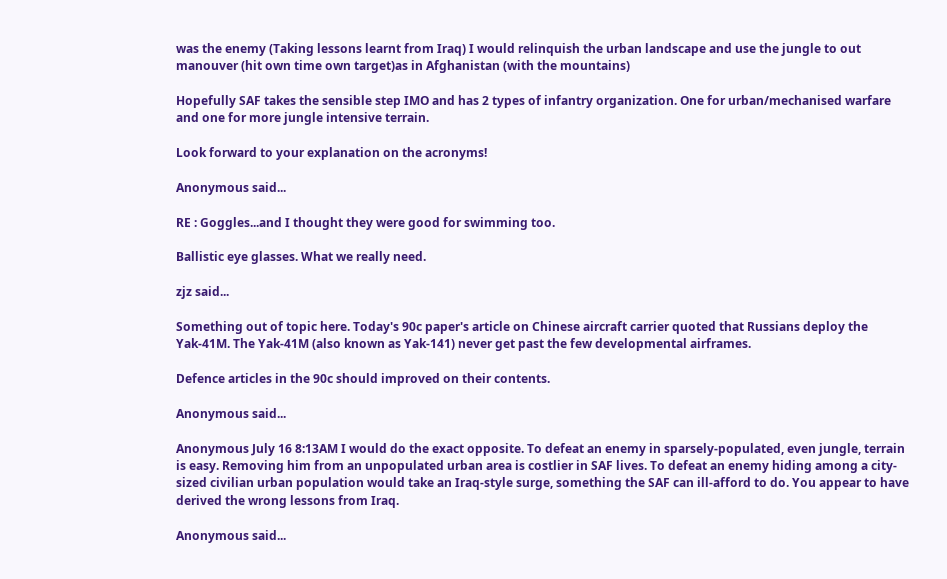was the enemy (Taking lessons learnt from Iraq) I would relinquish the urban landscape and use the jungle to out manouver (hit own time own target)as in Afghanistan (with the mountains)

Hopefully SAF takes the sensible step IMO and has 2 types of infantry organization. One for urban/mechanised warfare and one for more jungle intensive terrain.

Look forward to your explanation on the acronyms!

Anonymous said...

RE : Goggles...and I thought they were good for swimming too.

Ballistic eye glasses. What we really need.

zjz said...

Something out of topic here. Today's 90c paper's article on Chinese aircraft carrier quoted that Russians deploy the Yak-41M. The Yak-41M (also known as Yak-141) never get past the few developmental airframes.

Defence articles in the 90c should improved on their contents.

Anonymous said...

Anonymous July 16 8:13AM I would do the exact opposite. To defeat an enemy in sparsely-populated, even jungle, terrain is easy. Removing him from an unpopulated urban area is costlier in SAF lives. To defeat an enemy hiding among a city-sized civilian urban population would take an Iraq-style surge, something the SAF can ill-afford to do. You appear to have derived the wrong lessons from Iraq.

Anonymous said...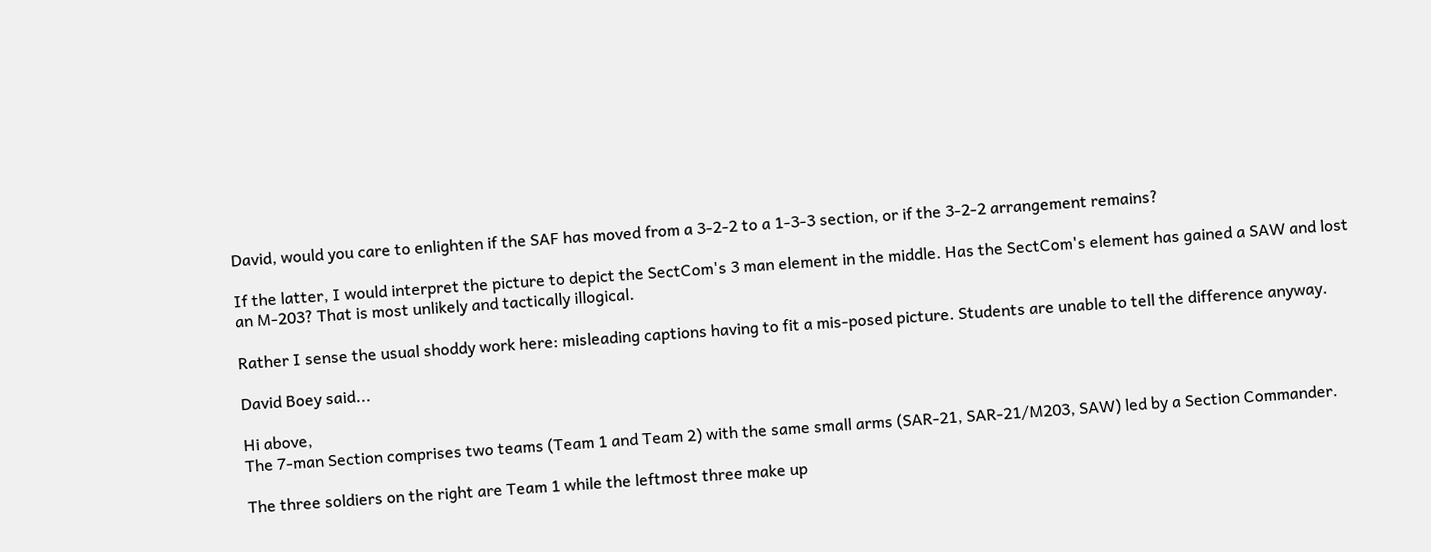David, would you care to enlighten if the SAF has moved from a 3-2-2 to a 1-3-3 section, or if the 3-2-2 arrangement remains?

If the latter, I would interpret the picture to depict the SectCom's 3 man element in the middle. Has the SectCom's element has gained a SAW and lost an M-203? That is most unlikely and tactically illogical.

Rather I sense the usual shoddy work here: misleading captions having to fit a mis-posed picture. Students are unable to tell the difference anyway.

David Boey said...

Hi above,
The 7-man Section comprises two teams (Team 1 and Team 2) with the same small arms (SAR-21, SAR-21/M203, SAW) led by a Section Commander.

The three soldiers on the right are Team 1 while the leftmost three make up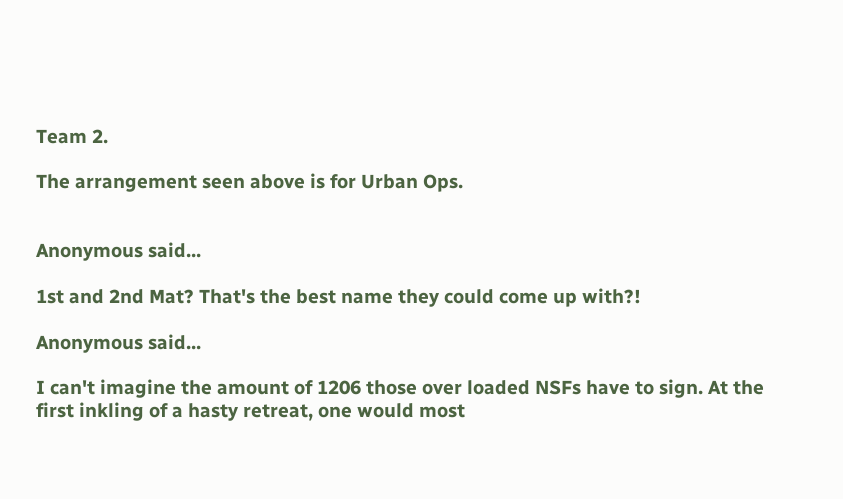Team 2.

The arrangement seen above is for Urban Ops.


Anonymous said...

1st and 2nd Mat? That's the best name they could come up with?!

Anonymous said...

I can't imagine the amount of 1206 those over loaded NSFs have to sign. At the first inkling of a hasty retreat, one would most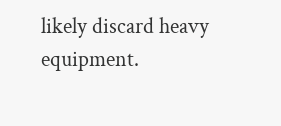likely discard heavy equipment.